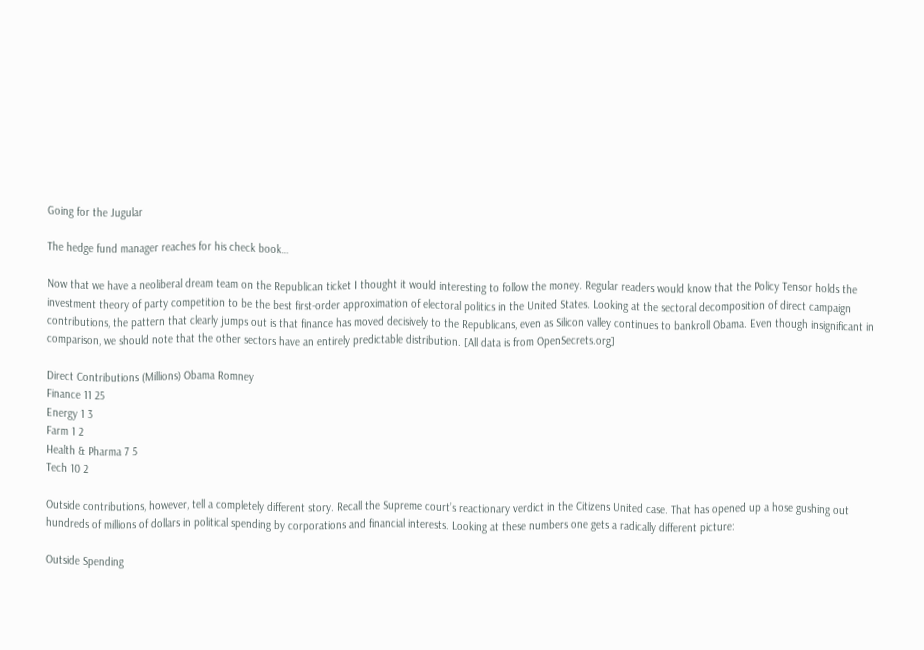Going for the Jugular

The hedge fund manager reaches for his check book…

Now that we have a neoliberal dream team on the Republican ticket I thought it would interesting to follow the money. Regular readers would know that the Policy Tensor holds the investment theory of party competition to be the best first-order approximation of electoral politics in the United States. Looking at the sectoral decomposition of direct campaign contributions, the pattern that clearly jumps out is that finance has moved decisively to the Republicans, even as Silicon valley continues to bankroll Obama. Even though insignificant in comparison, we should note that the other sectors have an entirely predictable distribution. [All data is from OpenSecrets.org]

Direct Contributions (Millions) Obama Romney
Finance 11 25
Energy 1 3
Farm 1 2
Health & Pharma 7 5
Tech 10 2

Outside contributions, however, tell a completely different story. Recall the Supreme court’s reactionary verdict in the Citizens United case. That has opened up a hose gushing out hundreds of millions of dollars in political spending by corporations and financial interests. Looking at these numbers one gets a radically different picture:

Outside Spending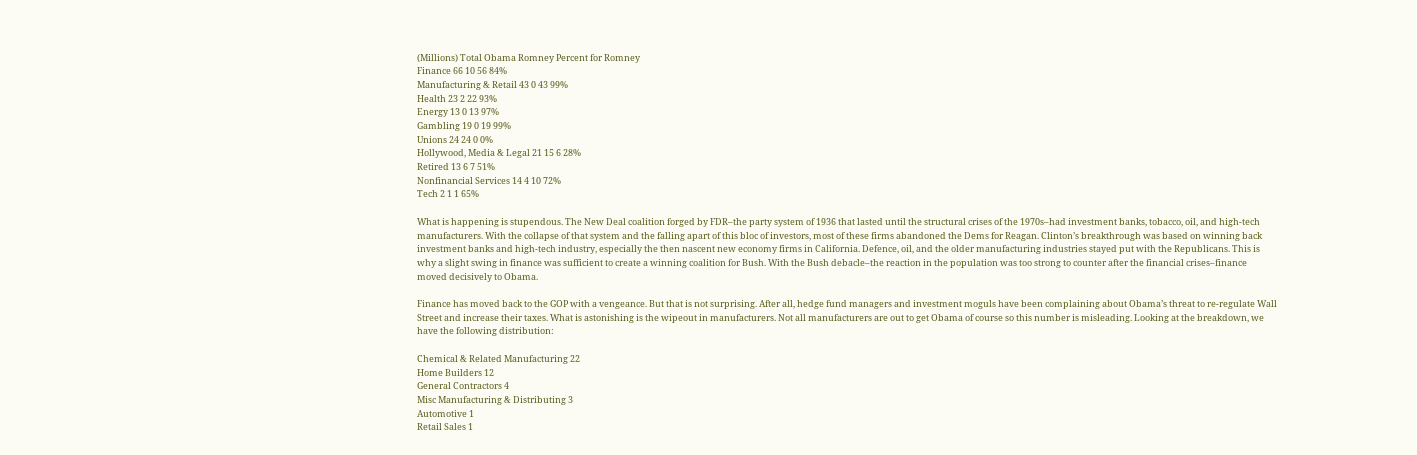(Millions) Total Obama Romney Percent for Romney
Finance 66 10 56 84%
Manufacturing & Retail 43 0 43 99%
Health 23 2 22 93%
Energy 13 0 13 97%
Gambling 19 0 19 99%
Unions 24 24 0 0%
Hollywood, Media & Legal 21 15 6 28%
Retired 13 6 7 51%
Nonfinancial Services 14 4 10 72%
Tech 2 1 1 65%

What is happening is stupendous. The New Deal coalition forged by FDR–the party system of 1936 that lasted until the structural crises of the 1970s–had investment banks, tobacco, oil, and high-tech manufacturers. With the collapse of that system and the falling apart of this bloc of investors, most of these firms abandoned the Dems for Reagan. Clinton’s breakthrough was based on winning back investment banks and high-tech industry, especially the then nascent new economy firms in California. Defence, oil, and the older manufacturing industries stayed put with the Republicans. This is why a slight swing in finance was sufficient to create a winning coalition for Bush. With the Bush debacle–the reaction in the population was too strong to counter after the financial crises–finance moved decisively to Obama.

Finance has moved back to the GOP with a vengeance. But that is not surprising. After all, hedge fund managers and investment moguls have been complaining about Obama’s threat to re-regulate Wall Street and increase their taxes. What is astonishing is the wipeout in manufacturers. Not all manufacturers are out to get Obama of course so this number is misleading. Looking at the breakdown, we have the following distribution:

Chemical & Related Manufacturing 22
Home Builders 12
General Contractors 4
Misc Manufacturing & Distributing 3
Automotive 1
Retail Sales 1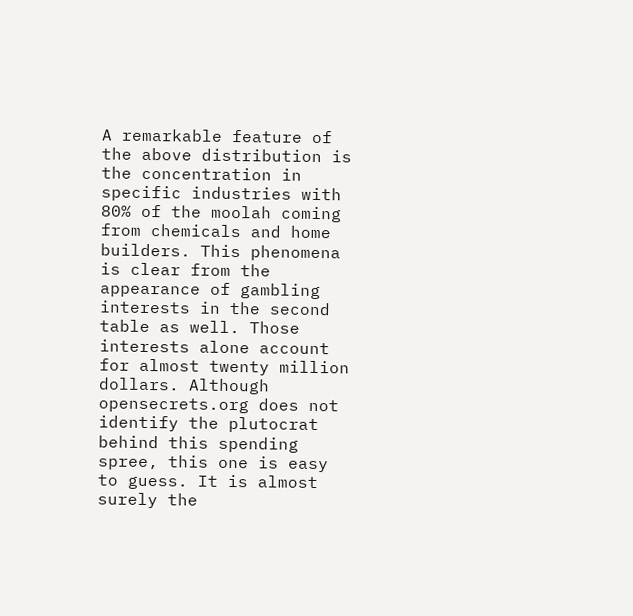A remarkable feature of the above distribution is the concentration in specific industries with 80% of the moolah coming from chemicals and home builders. This phenomena is clear from the appearance of gambling interests in the second table as well. Those interests alone account for almost twenty million dollars. Although opensecrets.org does not identify the plutocrat behind this spending spree, this one is easy to guess. It is almost surely the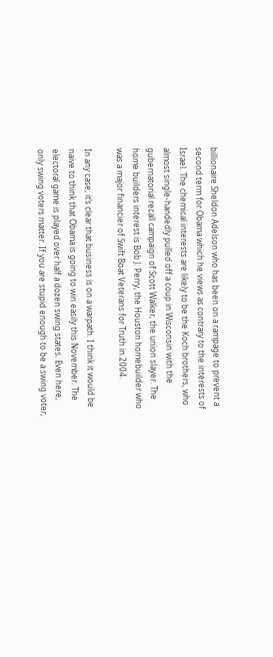billionaire Sheldon Adelson who has been on a rampage to prevent a second term for Obama which he views as contrary to the interests of Israel. The chemical interests are likely to be the Koch brothers, who almost single-handedly pulled off a coup in Wisconsin with the gubernatorial recall campaign of Scott Walker, the union slayer. The home builders interest is Bob J. Perry, the Houston homebuilder who was a major financier of Swift Boat Veterans for Truth in 2004.

In any case, it’s clear that business is on a warpath. I think it would be naive to think that Obama is going to win easily this November. The electoral game is played over half a dozen swing states. Even here, only swing voters matter. If you are stupid enough to be a swing voter,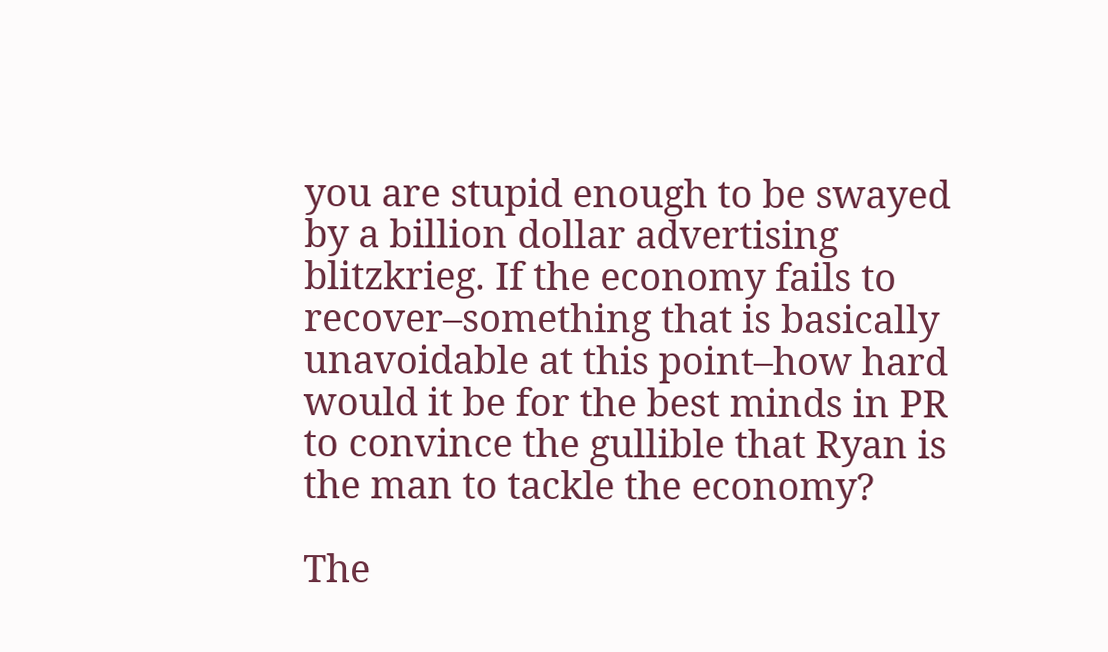you are stupid enough to be swayed by a billion dollar advertising blitzkrieg. If the economy fails to recover–something that is basically unavoidable at this point–how hard would it be for the best minds in PR to convince the gullible that Ryan is the man to tackle the economy?

The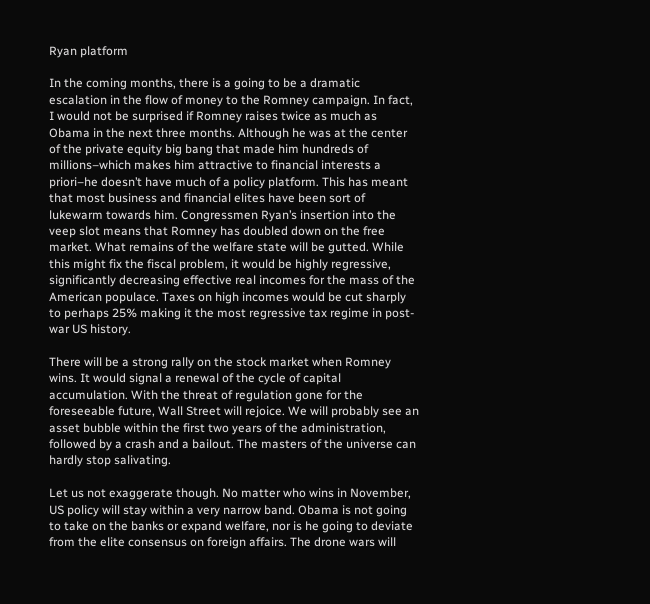Ryan platform

In the coming months, there is a going to be a dramatic escalation in the flow of money to the Romney campaign. In fact, I would not be surprised if Romney raises twice as much as Obama in the next three months. Although he was at the center of the private equity big bang that made him hundreds of millions–which makes him attractive to financial interests a priori–he doesn’t have much of a policy platform. This has meant that most business and financial elites have been sort of lukewarm towards him. Congressmen Ryan’s insertion into the veep slot means that Romney has doubled down on the free market. What remains of the welfare state will be gutted. While this might fix the fiscal problem, it would be highly regressive, significantly decreasing effective real incomes for the mass of the American populace. Taxes on high incomes would be cut sharply to perhaps 25% making it the most regressive tax regime in post-war US history.

There will be a strong rally on the stock market when Romney wins. It would signal a renewal of the cycle of capital accumulation. With the threat of regulation gone for the foreseeable future, Wall Street will rejoice. We will probably see an asset bubble within the first two years of the administration, followed by a crash and a bailout. The masters of the universe can hardly stop salivating.

Let us not exaggerate though. No matter who wins in November, US policy will stay within a very narrow band. Obama is not going to take on the banks or expand welfare, nor is he going to deviate from the elite consensus on foreign affairs. The drone wars will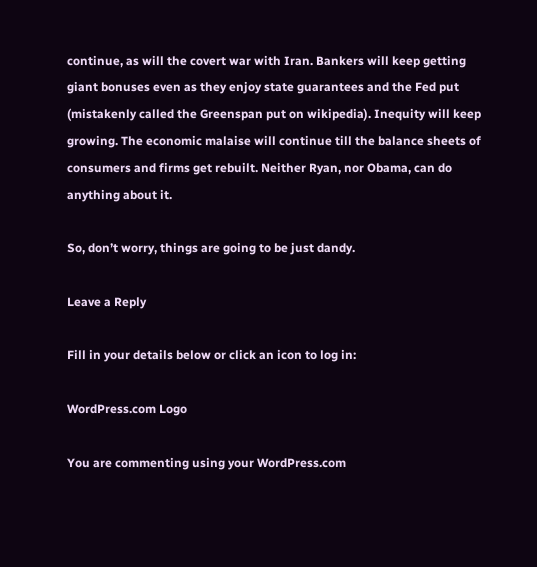continue, as will the covert war with Iran. Bankers will keep getting giant bonuses even as they enjoy state guarantees and the Fed put (mistakenly called the Greenspan put on wikipedia). Inequity will keep growing. The economic malaise will continue till the balance sheets of consumers and firms get rebuilt. Neither Ryan, nor Obama, can do anything about it.

So, don’t worry, things are going to be just dandy.

Leave a Reply

Fill in your details below or click an icon to log in:

WordPress.com Logo

You are commenting using your WordPress.com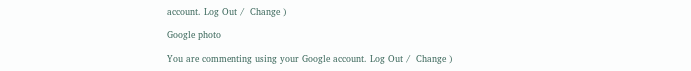account. Log Out /  Change )

Google photo

You are commenting using your Google account. Log Out /  Change )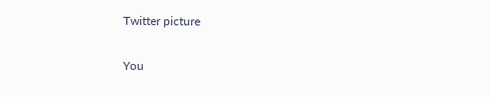Twitter picture

You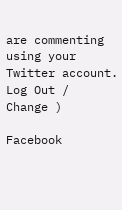are commenting using your Twitter account. Log Out /  Change )

Facebook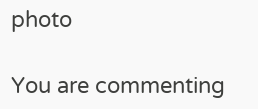photo

You are commenting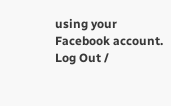using your Facebook account. Log Out /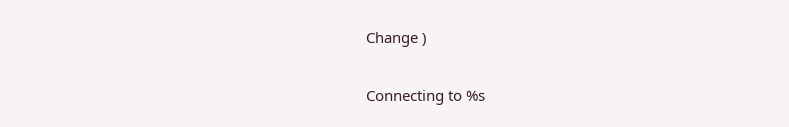Change )

Connecting to %s